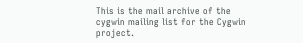This is the mail archive of the cygwin mailing list for the Cygwin project.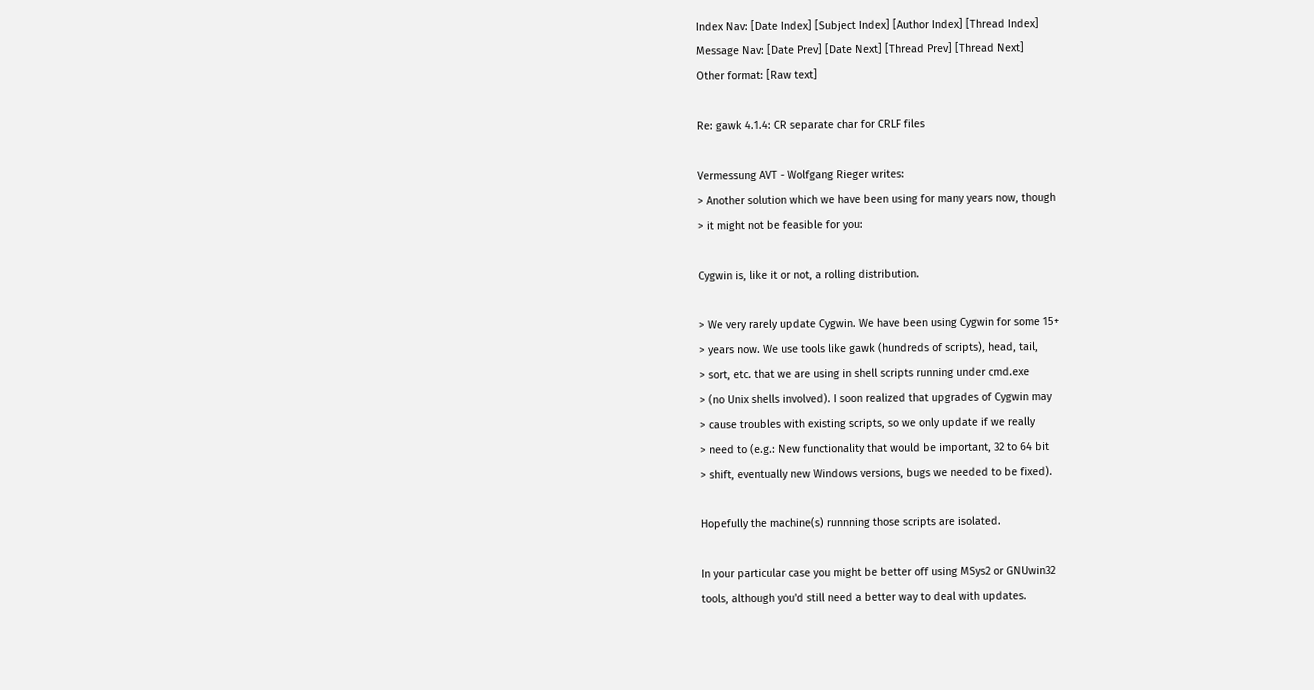Index Nav: [Date Index] [Subject Index] [Author Index] [Thread Index]
Message Nav: [Date Prev] [Date Next] [Thread Prev] [Thread Next]
Other format: [Raw text]

Re: gawk 4.1.4: CR separate char for CRLF files

Vermessung AVT - Wolfgang Rieger writes:
> Another solution which we have been using for many years now, though
> it might not be feasible for you:

Cygwin is, like it or not, a rolling distribution.

> We very rarely update Cygwin. We have been using Cygwin for some 15+
> years now. We use tools like gawk (hundreds of scripts), head, tail,
> sort, etc. that we are using in shell scripts running under cmd.exe
> (no Unix shells involved). I soon realized that upgrades of Cygwin may
> cause troubles with existing scripts, so we only update if we really
> need to (e.g.: New functionality that would be important, 32 to 64 bit
> shift, eventually new Windows versions, bugs we needed to be fixed).

Hopefully the machine(s) runnning those scripts are isolated.

In your particular case you might be better off using MSys2 or GNUwin32
tools, although you'd still need a better way to deal with updates.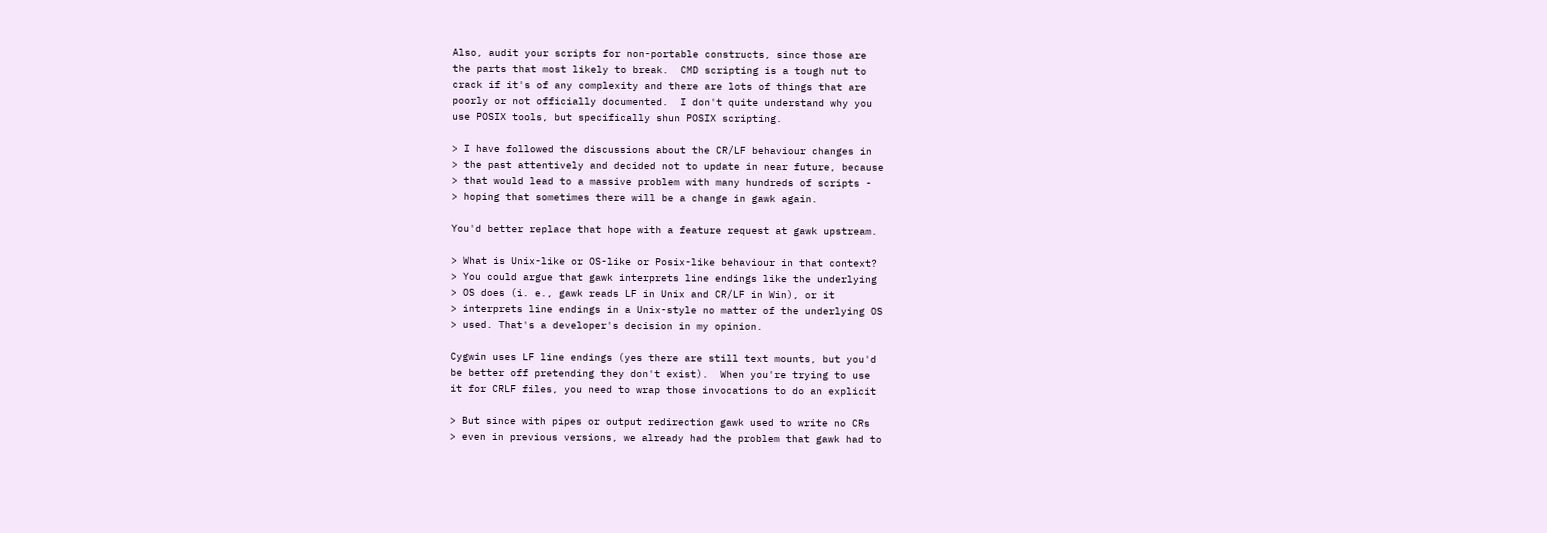Also, audit your scripts for non-portable constructs, since those are
the parts that most likely to break.  CMD scripting is a tough nut to
crack if it's of any complexity and there are lots of things that are
poorly or not officially documented.  I don't quite understand why you
use POSIX tools, but specifically shun POSIX scripting.

> I have followed the discussions about the CR/LF behaviour changes in
> the past attentively and decided not to update in near future, because
> that would lead to a massive problem with many hundreds of scripts -
> hoping that sometimes there will be a change in gawk again.

You'd better replace that hope with a feature request at gawk upstream.

> What is Unix-like or OS-like or Posix-like behaviour in that context?
> You could argue that gawk interprets line endings like the underlying
> OS does (i. e., gawk reads LF in Unix and CR/LF in Win), or it
> interprets line endings in a Unix-style no matter of the underlying OS
> used. That's a developer's decision in my opinion.

Cygwin uses LF line endings (yes there are still text mounts, but you'd
be better off pretending they don't exist).  When you're trying to use
it for CRLF files, you need to wrap those invocations to do an explicit

> But since with pipes or output redirection gawk used to write no CRs
> even in previous versions, we already had the problem that gawk had to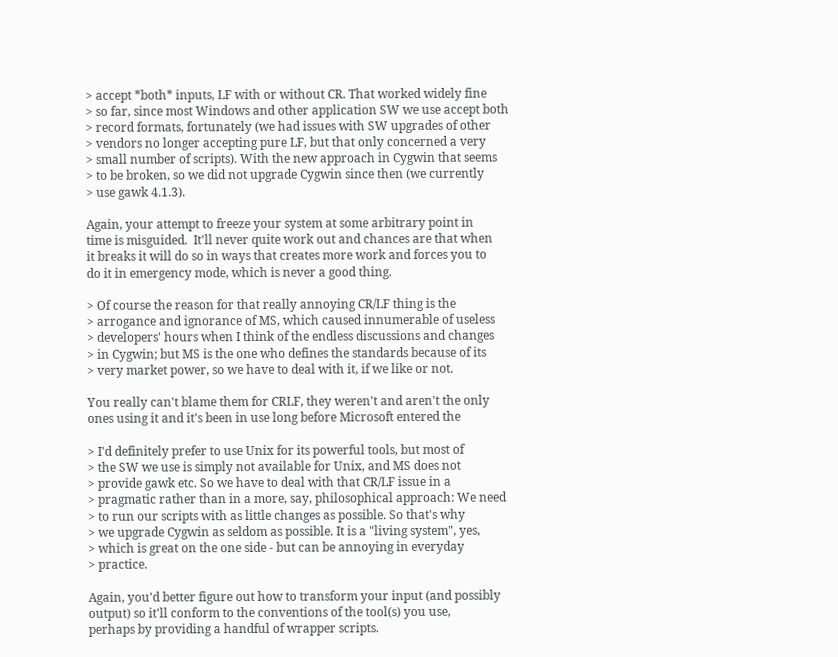> accept *both* inputs, LF with or without CR. That worked widely fine
> so far, since most Windows and other application SW we use accept both
> record formats, fortunately (we had issues with SW upgrades of other
> vendors no longer accepting pure LF, but that only concerned a very
> small number of scripts). With the new approach in Cygwin that seems
> to be broken, so we did not upgrade Cygwin since then (we currently
> use gawk 4.1.3).

Again, your attempt to freeze your system at some arbitrary point in
time is misguided.  It'll never quite work out and chances are that when
it breaks it will do so in ways that creates more work and forces you to
do it in emergency mode, which is never a good thing.

> Of course the reason for that really annoying CR/LF thing is the
> arrogance and ignorance of MS, which caused innumerable of useless
> developers' hours when I think of the endless discussions and changes
> in Cygwin; but MS is the one who defines the standards because of its
> very market power, so we have to deal with it, if we like or not.

You really can't blame them for CRLF, they weren't and aren't the only
ones using it and it's been in use long before Microsoft entered the

> I'd definitely prefer to use Unix for its powerful tools, but most of
> the SW we use is simply not available for Unix, and MS does not
> provide gawk etc. So we have to deal with that CR/LF issue in a
> pragmatic rather than in a more, say, philosophical approach: We need
> to run our scripts with as little changes as possible. So that's why
> we upgrade Cygwin as seldom as possible. It is a "living system", yes,
> which is great on the one side - but can be annoying in everyday
> practice.

Again, you'd better figure out how to transform your input (and possibly
output) so it'll conform to the conventions of the tool(s) you use,
perhaps by providing a handful of wrapper scripts.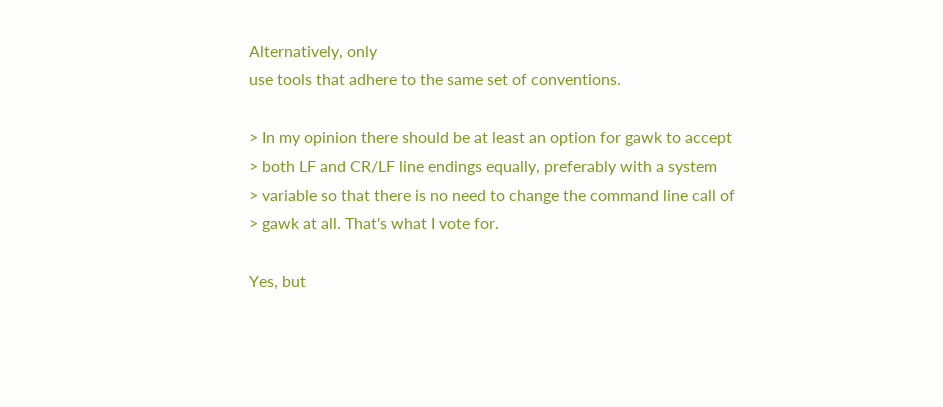Alternatively, only
use tools that adhere to the same set of conventions.

> In my opinion there should be at least an option for gawk to accept
> both LF and CR/LF line endings equally, preferably with a system
> variable so that there is no need to change the command line call of
> gawk at all. That's what I vote for.

Yes, but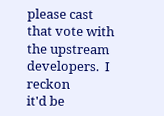please cast that vote with the upstream developers.  I reckon
it'd be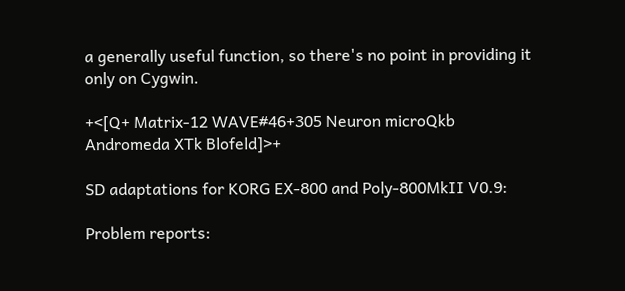a generally useful function, so there's no point in providing it
only on Cygwin.

+<[Q+ Matrix-12 WAVE#46+305 Neuron microQkb Andromeda XTk Blofeld]>+

SD adaptations for KORG EX-800 and Poly-800MkII V0.9:

Problem reports: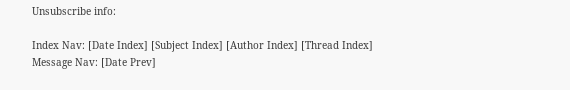Unsubscribe info:

Index Nav: [Date Index] [Subject Index] [Author Index] [Thread Index]
Message Nav: [Date Prev]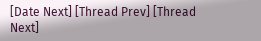[Date Next] [Thread Prev] [Thread Next]